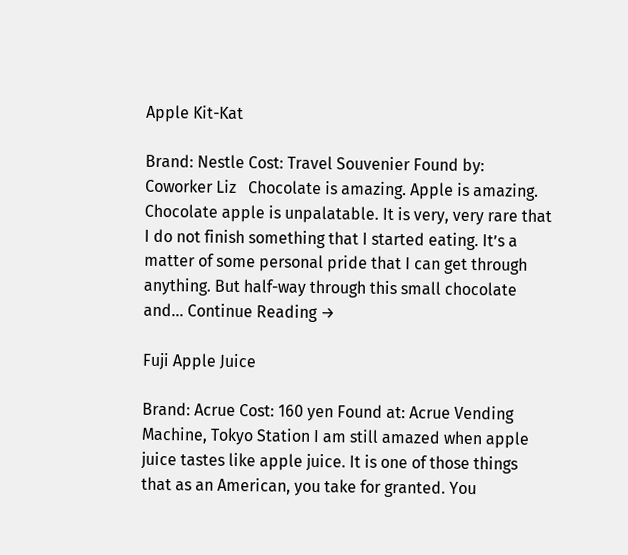Apple Kit-Kat

Brand: Nestle Cost: Travel Souvenier Found by: Coworker Liz   Chocolate is amazing. Apple is amazing. Chocolate apple is unpalatable. It is very, very rare that I do not finish something that I started eating. It’s a matter of some personal pride that I can get through anything. But half-way through this small chocolate and... Continue Reading →

Fuji Apple Juice

Brand: Acrue Cost: 160 yen Found at: Acrue Vending Machine, Tokyo Station I am still amazed when apple juice tastes like apple juice. It is one of those things that as an American, you take for granted. You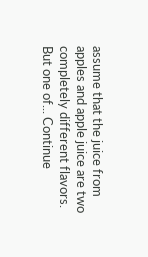assume that the juice from apples and apple juice are two completely different flavors. But one of... Continue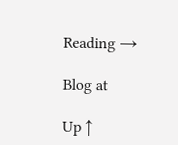Reading →

Blog at

Up ↑